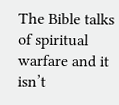The Bible talks of spiritual warfare and it isn’t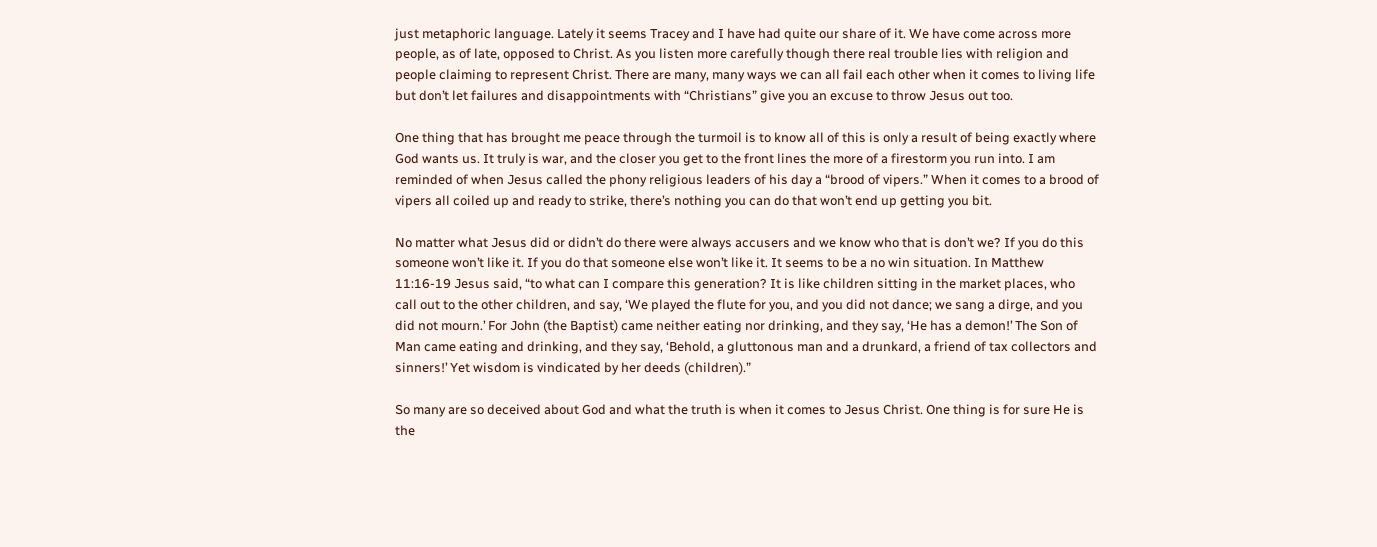just metaphoric language. Lately it seems Tracey and I have had quite our share of it. We have come across more people, as of late, opposed to Christ. As you listen more carefully though there real trouble lies with religion and people claiming to represent Christ. There are many, many ways we can all fail each other when it comes to living life but don’t let failures and disappointments with “Christians” give you an excuse to throw Jesus out too.

One thing that has brought me peace through the turmoil is to know all of this is only a result of being exactly where God wants us. It truly is war, and the closer you get to the front lines the more of a firestorm you run into. I am reminded of when Jesus called the phony religious leaders of his day a “brood of vipers.” When it comes to a brood of vipers all coiled up and ready to strike, there’s nothing you can do that won’t end up getting you bit.

No matter what Jesus did or didn’t do there were always accusers and we know who that is don’t we? If you do this someone won’t like it. If you do that someone else won’t like it. It seems to be a no win situation. In Matthew 11:16-19 Jesus said, “to what can I compare this generation? It is like children sitting in the market places, who call out to the other children, and say, ‘We played the flute for you, and you did not dance; we sang a dirge, and you did not mourn.’ For John (the Baptist) came neither eating nor drinking, and they say, ‘He has a demon!’ The Son of Man came eating and drinking, and they say, ‘Behold, a gluttonous man and a drunkard, a friend of tax collectors and sinners!’ Yet wisdom is vindicated by her deeds (children).”

So many are so deceived about God and what the truth is when it comes to Jesus Christ. One thing is for sure He is the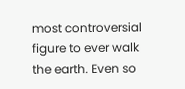most controversial figure to ever walk the earth. Even so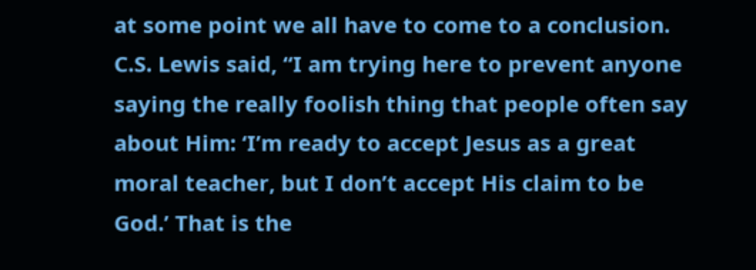at some point we all have to come to a conclusion. C.S. Lewis said, “I am trying here to prevent anyone saying the really foolish thing that people often say about Him: ‘I’m ready to accept Jesus as a great moral teacher, but I don’t accept His claim to be God.’ That is the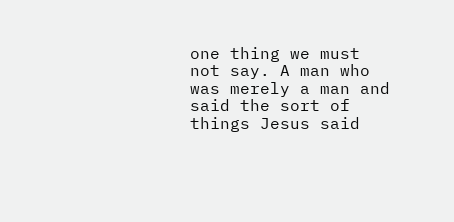one thing we must not say. A man who was merely a man and said the sort of things Jesus said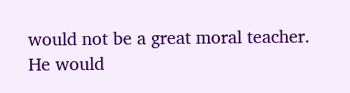would not be a great moral teacher. He would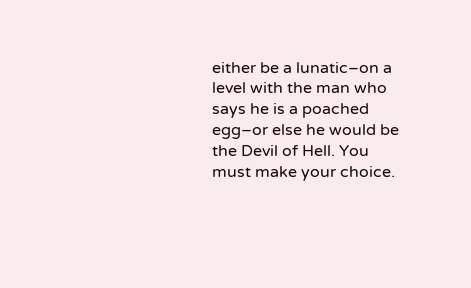either be a lunatic–on a level with the man who says he is a poached egg–or else he would be the Devil of Hell. You must make your choice.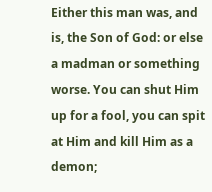Either this man was, and is, the Son of God: or else a madman or something worse. You can shut Him up for a fool, you can spit at Him and kill Him as a demon;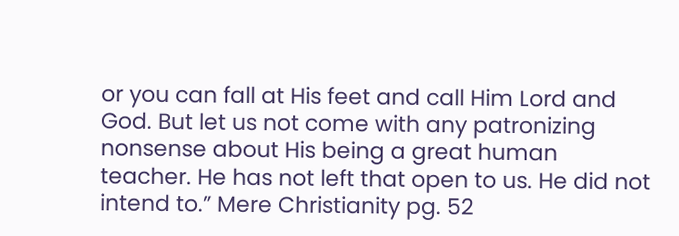or you can fall at His feet and call Him Lord and God. But let us not come with any patronizing nonsense about His being a great human teacher. He has not left that open to us. He did not intend to.” Mere Christianity pg. 52